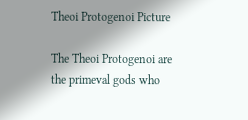Theoi Protogenoi Picture

The Theoi Protogenoi are the primeval gods who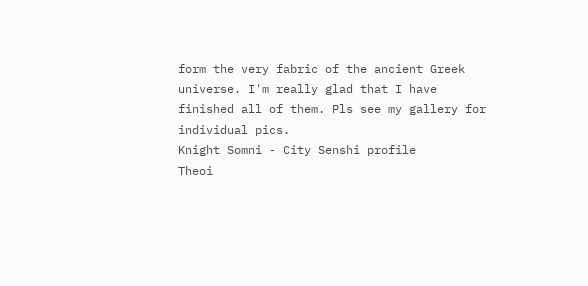form the very fabric of the ancient Greek universe. I'm really glad that I have finished all of them. Pls see my gallery for individual pics.
Knight Somni - City Senshi profile
Theoi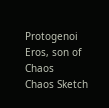Protogenoi
Eros, son of Chaos
Chaos Sketch